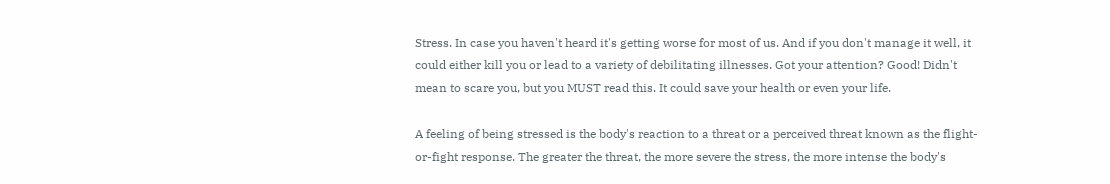Stress. In case you haven't heard it's getting worse for most of us. And if you don't manage it well, it could either kill you or lead to a variety of debilitating illnesses. Got your attention? Good! Didn't mean to scare you, but you MUST read this. It could save your health or even your life.

A feeling of being stressed is the body's reaction to a threat or a perceived threat known as the flight-or-fight response. The greater the threat, the more severe the stress, the more intense the body's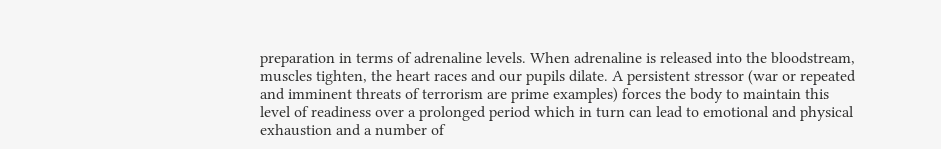preparation in terms of adrenaline levels. When adrenaline is released into the bloodstream, muscles tighten, the heart races and our pupils dilate. A persistent stressor (war or repeated and imminent threats of terrorism are prime examples) forces the body to maintain this level of readiness over a prolonged period which in turn can lead to emotional and physical exhaustion and a number of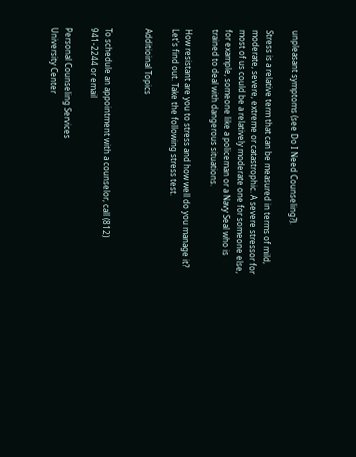unpleasant symptoms (see Do I Need Counseling?).

Stress is a relative term that can be measured in terms of mild, moderate, severe, extreme or catastrophic. A severe stressor for most of us could be a relatively moderate one for someone else, for example, someone like a policeman or a Navy Seal who is trained to deal with dangerous situations.

How resistant are you to stress and how well do you manage it? Let's find out. Take the following stress test.

Additioinal Topics


To schedule an appointment with a counselor, call (812) 941-2244 or email

Personal Counseling Services
University Center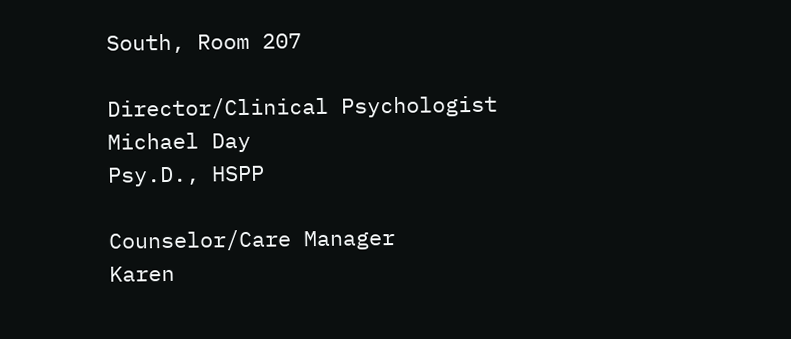South, Room 207

Director/Clinical Psychologist
Michael Day
Psy.D., HSPP

Counselor/Care Manager
Karen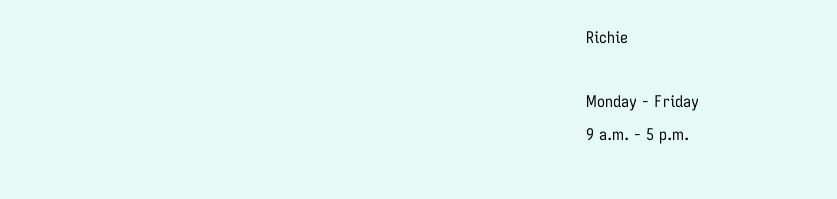Richie

Monday - Friday
9 a.m. - 5 p.m.